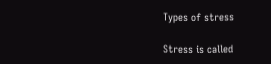Types of stress

Stress is called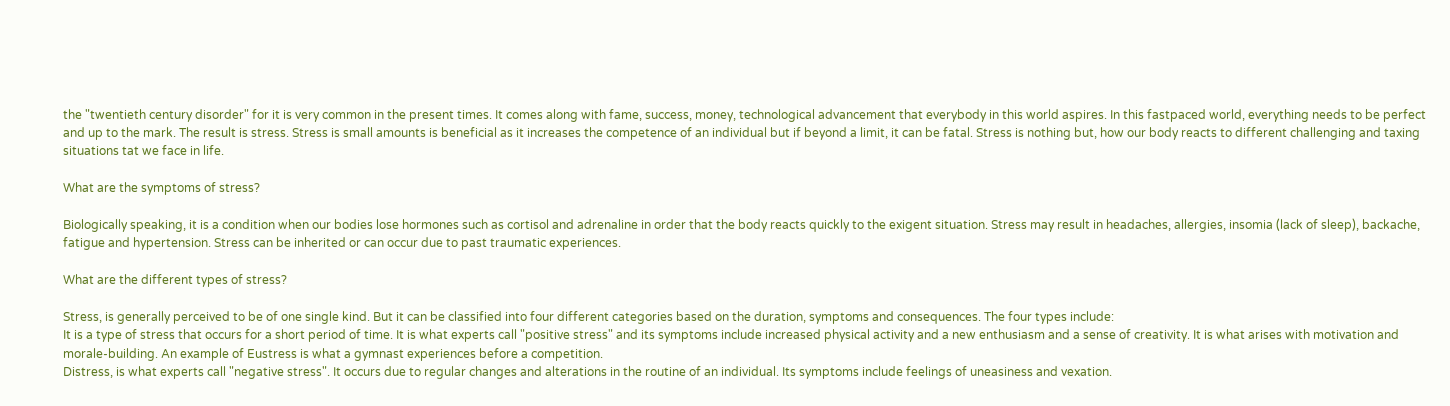the "twentieth century disorder" for it is very common in the present times. It comes along with fame, success, money, technological advancement that everybody in this world aspires. In this fastpaced world, everything needs to be perfect and up to the mark. The result is stress. Stress is small amounts is beneficial as it increases the competence of an individual but if beyond a limit, it can be fatal. Stress is nothing but, how our body reacts to different challenging and taxing situations tat we face in life.

What are the symptoms of stress?

Biologically speaking, it is a condition when our bodies lose hormones such as cortisol and adrenaline in order that the body reacts quickly to the exigent situation. Stress may result in headaches, allergies, insomia (lack of sleep), backache, fatigue and hypertension. Stress can be inherited or can occur due to past traumatic experiences.

What are the different types of stress?

Stress, is generally perceived to be of one single kind. But it can be classified into four different categories based on the duration, symptoms and consequences. The four types include:
It is a type of stress that occurs for a short period of time. It is what experts call "positive stress" and its symptoms include increased physical activity and a new enthusiasm and a sense of creativity. It is what arises with motivation and morale-building. An example of Eustress is what a gymnast experiences before a competition.
Distress, is what experts call "negative stress". It occurs due to regular changes and alterations in the routine of an individual. Its symptoms include feelings of uneasiness and vexation.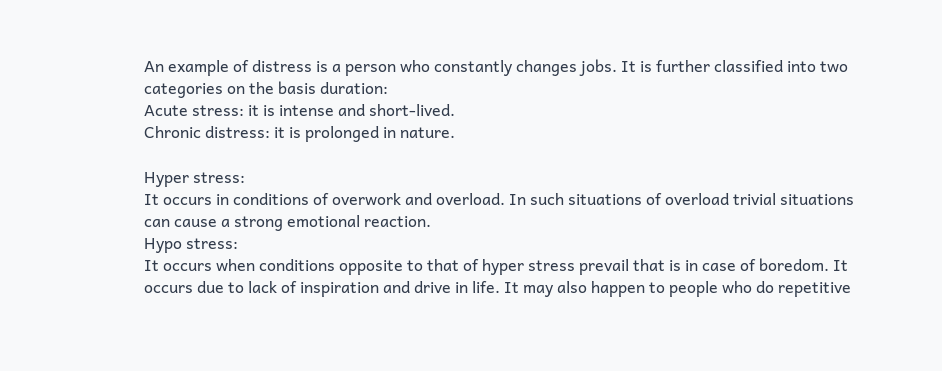An example of distress is a person who constantly changes jobs. It is further classified into two categories on the basis duration:
Acute stress: it is intense and short-lived.
Chronic distress: it is prolonged in nature.

Hyper stress:
It occurs in conditions of overwork and overload. In such situations of overload trivial situations can cause a strong emotional reaction.
Hypo stress:
It occurs when conditions opposite to that of hyper stress prevail that is in case of boredom. It occurs due to lack of inspiration and drive in life. It may also happen to people who do repetitive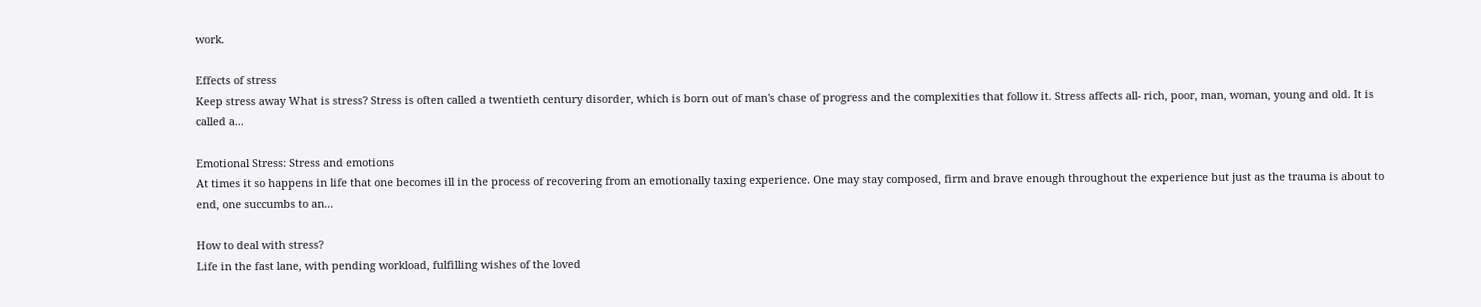work.

Effects of stress
Keep stress away What is stress? Stress is often called a twentieth century disorder, which is born out of man's chase of progress and the complexities that follow it. Stress affects all- rich, poor, man, woman, young and old. It is called a...

Emotional Stress: Stress and emotions
At times it so happens in life that one becomes ill in the process of recovering from an emotionally taxing experience. One may stay composed, firm and brave enough throughout the experience but just as the trauma is about to end, one succumbs to an...

How to deal with stress?
Life in the fast lane, with pending workload, fulfilling wishes of the loved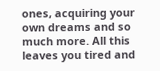ones, acquiring your own dreams and so much more. All this leaves you tired and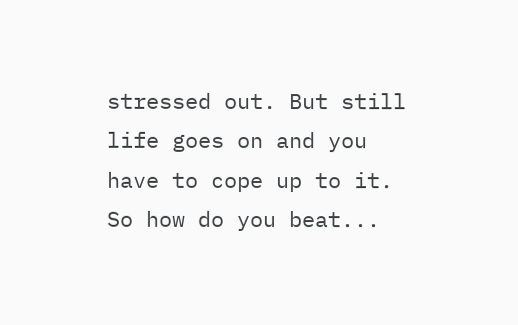stressed out. But still life goes on and you have to cope up to it. So how do you beat...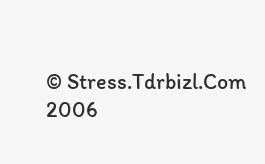© Stress.Tdrbizl.Com 2006